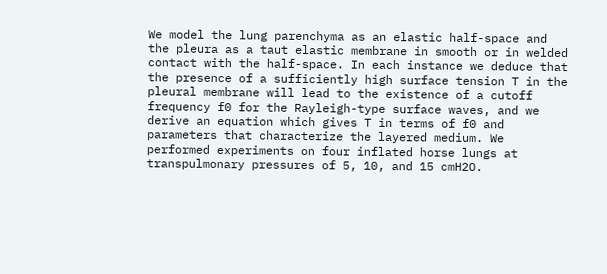We model the lung parenchyma as an elastic half-space and the pleura as a taut elastic membrane in smooth or in welded contact with the half-space. In each instance we deduce that the presence of a sufficiently high surface tension T in the pleural membrane will lead to the existence of a cutoff frequency f0 for the Rayleigh-type surface waves, and we derive an equation which gives T in terms of f0 and parameters that characterize the layered medium. We performed experiments on four inflated horse lungs at transpulmonary pressures of 5, 10, and 15 cmH2O.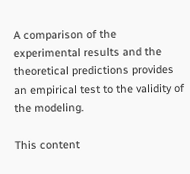A comparison of the experimental results and the theoretical predictions provides an empirical test to the validity of the modeling.

This content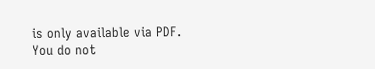is only available via PDF.
You do not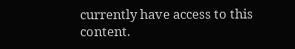currently have access to this content.